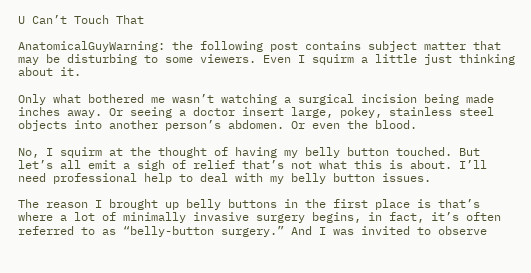U Can’t Touch That

AnatomicalGuyWarning: the following post contains subject matter that may be disturbing to some viewers. Even I squirm a little just thinking about it.

Only what bothered me wasn’t watching a surgical incision being made inches away. Or seeing a doctor insert large, pokey, stainless steel objects into another person’s abdomen. Or even the blood.

No, I squirm at the thought of having my belly button touched. But let’s all emit a sigh of relief that’s not what this is about. I’ll need professional help to deal with my belly button issues.

The reason I brought up belly buttons in the first place is that’s where a lot of minimally invasive surgery begins, in fact, it’s often referred to as “belly-button surgery.” And I was invited to observe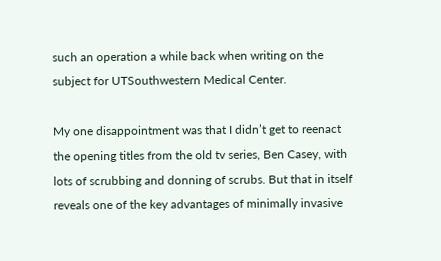such an operation a while back when writing on the subject for UTSouthwestern Medical Center.

My one disappointment was that I didn’t get to reenact the opening titles from the old tv series, Ben Casey, with lots of scrubbing and donning of scrubs. But that in itself reveals one of the key advantages of minimally invasive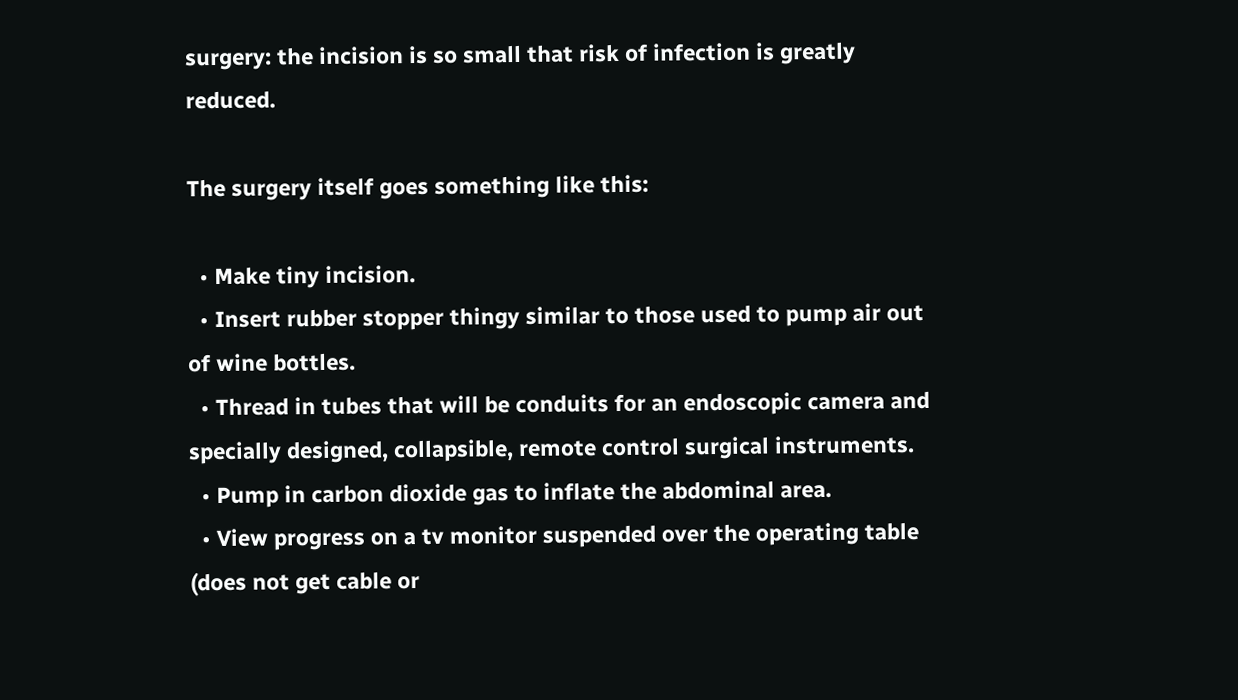surgery: the incision is so small that risk of infection is greatly reduced.

The surgery itself goes something like this:

  • Make tiny incision.
  • Insert rubber stopper thingy similar to those used to pump air out of wine bottles.
  • Thread in tubes that will be conduits for an endoscopic camera and specially designed, collapsible, remote control surgical instruments.
  • Pump in carbon dioxide gas to inflate the abdominal area.
  • View progress on a tv monitor suspended over the operating table (does not get cable or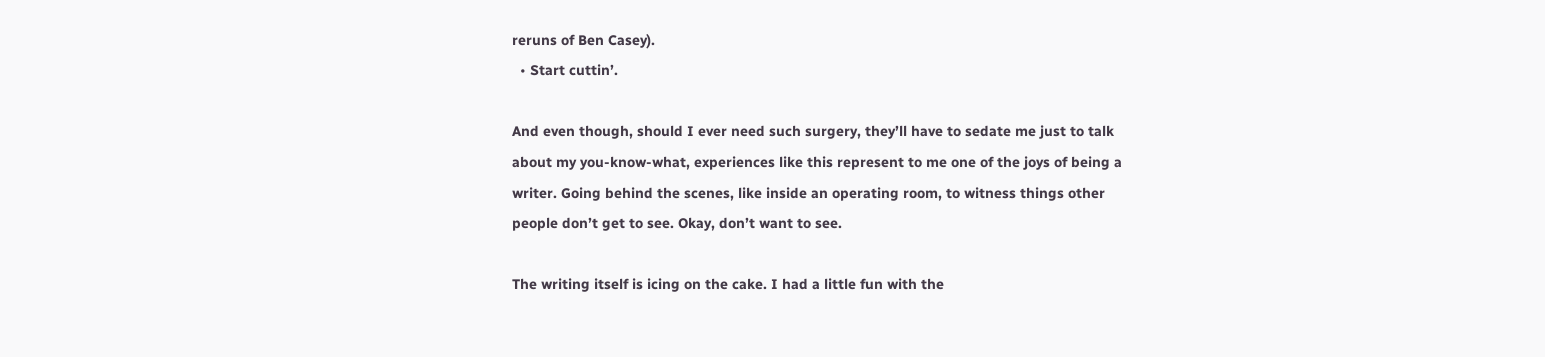reruns of Ben Casey).
  • Start cuttin’.

And even though, should I ever need such surgery, they’ll have to sedate me just to talk about my you-know-what, experiences like this represent to me one of the joys of being a writer. Going behind the scenes, like inside an operating room, to witness things other people don’t get to see. Okay, don’t want to see.

The writing itself is icing on the cake. I had a little fun with the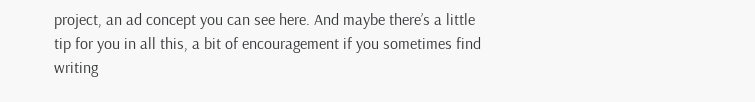project, an ad concept you can see here. And maybe there’s a little tip for you in all this, a bit of encouragement if you sometimes find writing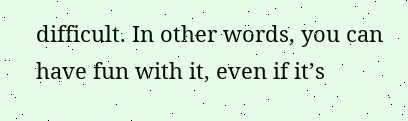difficult. In other words, you can have fun with it, even if it’s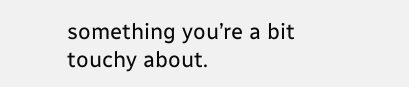something you’re a bit touchy about.